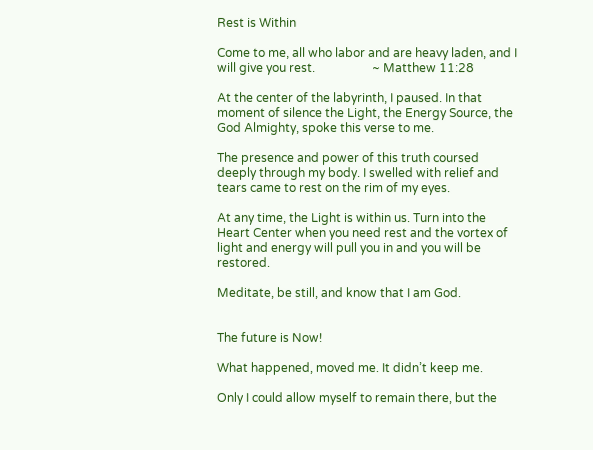Rest is Within

Come to me, all who labor and are heavy laden, and I will give you rest.                   ~ Matthew 11:28

At the center of the labyrinth, I paused. In that moment of silence the Light, the Energy Source, the God Almighty, spoke this verse to me.

The presence and power of this truth coursed deeply through my body. I swelled with relief and tears came to rest on the rim of my eyes.

At any time, the Light is within us. Turn into the Heart Center when you need rest and the vortex of light and energy will pull you in and you will be restored.

Meditate, be still, and know that I am God.


The future is Now!

What happened, moved me. It didn’t keep me.

Only I could allow myself to remain there, but the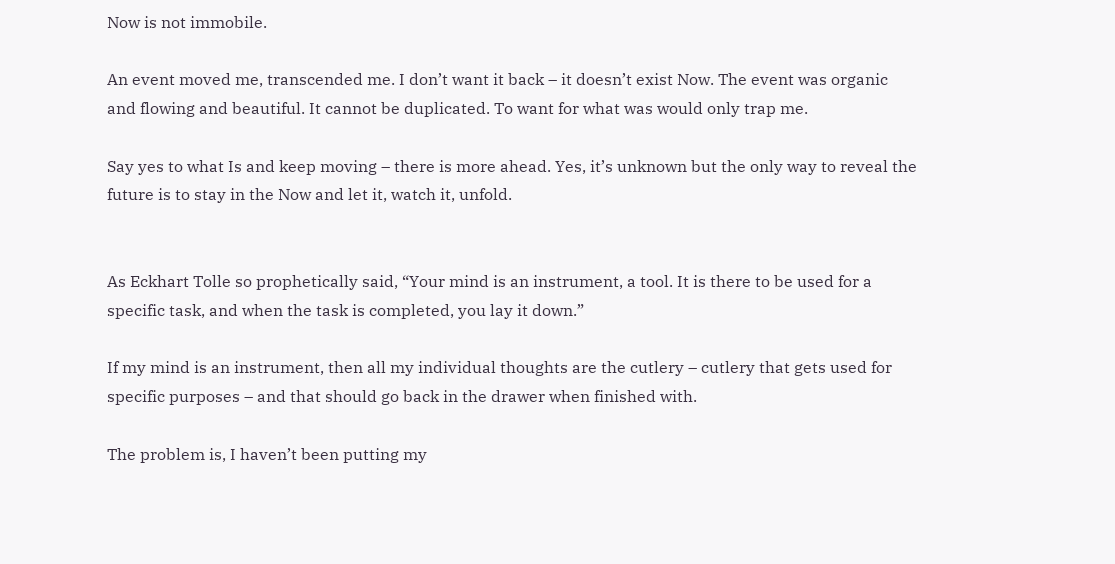Now is not immobile.

An event moved me, transcended me. I don’t want it back – it doesn’t exist Now. The event was organic and flowing and beautiful. It cannot be duplicated. To want for what was would only trap me.

Say yes to what Is and keep moving – there is more ahead. Yes, it’s unknown but the only way to reveal the future is to stay in the Now and let it, watch it, unfold.


As Eckhart Tolle so prophetically said, “Your mind is an instrument, a tool. It is there to be used for a specific task, and when the task is completed, you lay it down.”

If my mind is an instrument, then all my individual thoughts are the cutlery – cutlery that gets used for specific purposes – and that should go back in the drawer when finished with.

The problem is, I haven’t been putting my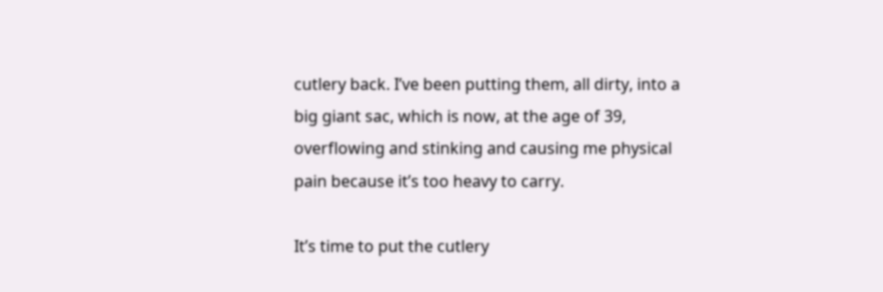cutlery back. I’ve been putting them, all dirty, into a big giant sac, which is now, at the age of 39, overflowing and stinking and causing me physical pain because it’s too heavy to carry.

It’s time to put the cutlery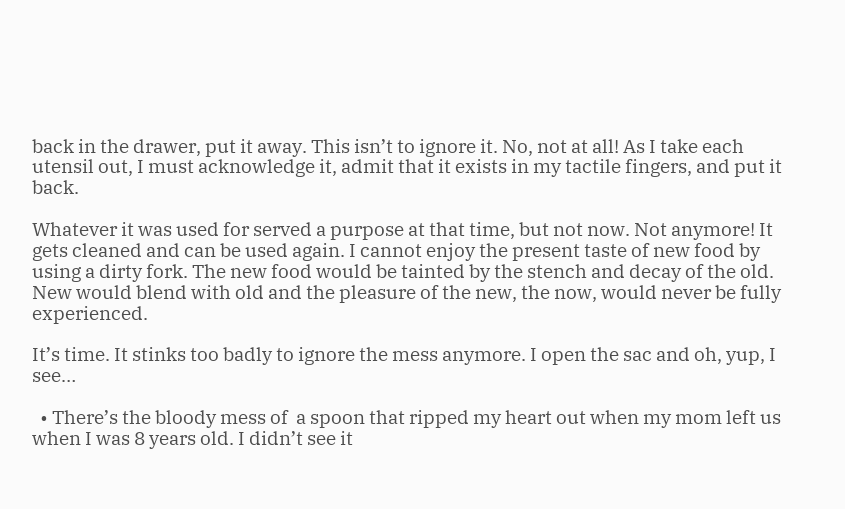back in the drawer, put it away. This isn’t to ignore it. No, not at all! As I take each utensil out, I must acknowledge it, admit that it exists in my tactile fingers, and put it back.

Whatever it was used for served a purpose at that time, but not now. Not anymore! It gets cleaned and can be used again. I cannot enjoy the present taste of new food by using a dirty fork. The new food would be tainted by the stench and decay of the old. New would blend with old and the pleasure of the new, the now, would never be fully experienced.

It’s time. It stinks too badly to ignore the mess anymore. I open the sac and oh, yup, I see…

  • There’s the bloody mess of  a spoon that ripped my heart out when my mom left us when I was 8 years old. I didn’t see it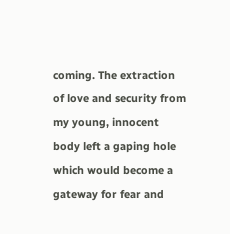coming. The extraction of love and security from my young, innocent body left a gaping hole which would become a gateway for fear and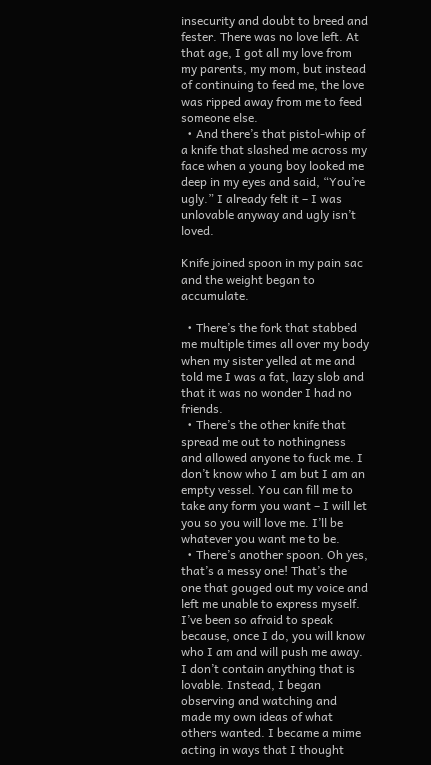insecurity and doubt to breed and fester. There was no love left. At that age, I got all my love from my parents, my mom, but instead of continuing to feed me, the love was ripped away from me to feed someone else.
  • And there’s that pistol-whip of a knife that slashed me across my face when a young boy looked me deep in my eyes and said, “You’re ugly.” I already felt it – I was unlovable anyway and ugly isn’t loved.

Knife joined spoon in my pain sac and the weight began to accumulate.

  • There’s the fork that stabbed me multiple times all over my body when my sister yelled at me and told me I was a fat, lazy slob and that it was no wonder I had no friends.
  • There’s the other knife that spread me out to nothingness and allowed anyone to fuck me. I don’t know who I am but I am an empty vessel. You can fill me to take any form you want – I will let you so you will love me. I’ll be whatever you want me to be.
  • There’s another spoon. Oh yes, that’s a messy one! That’s the one that gouged out my voice and left me unable to express myself. I’ve been so afraid to speak because, once I do, you will know who I am and will push me away. I don’t contain anything that is lovable. Instead, I began observing and watching and made my own ideas of what others wanted. I became a mime acting in ways that I thought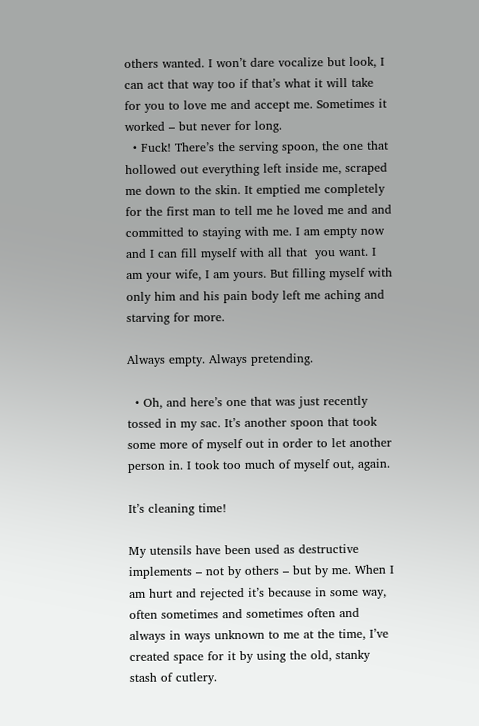others wanted. I won’t dare vocalize but look, I can act that way too if that’s what it will take for you to love me and accept me. Sometimes it worked – but never for long.
  • Fuck! There’s the serving spoon, the one that hollowed out everything left inside me, scraped me down to the skin. It emptied me completely for the first man to tell me he loved me and and committed to staying with me. I am empty now and I can fill myself with all that  you want. I am your wife, I am yours. But filling myself with only him and his pain body left me aching and starving for more.

Always empty. Always pretending.

  • Oh, and here’s one that was just recently tossed in my sac. It’s another spoon that took some more of myself out in order to let another person in. I took too much of myself out, again.

It’s cleaning time!

My utensils have been used as destructive implements – not by others – but by me. When I am hurt and rejected it’s because in some way, often sometimes and sometimes often and always in ways unknown to me at the time, I’ve created space for it by using the old, stanky stash of cutlery.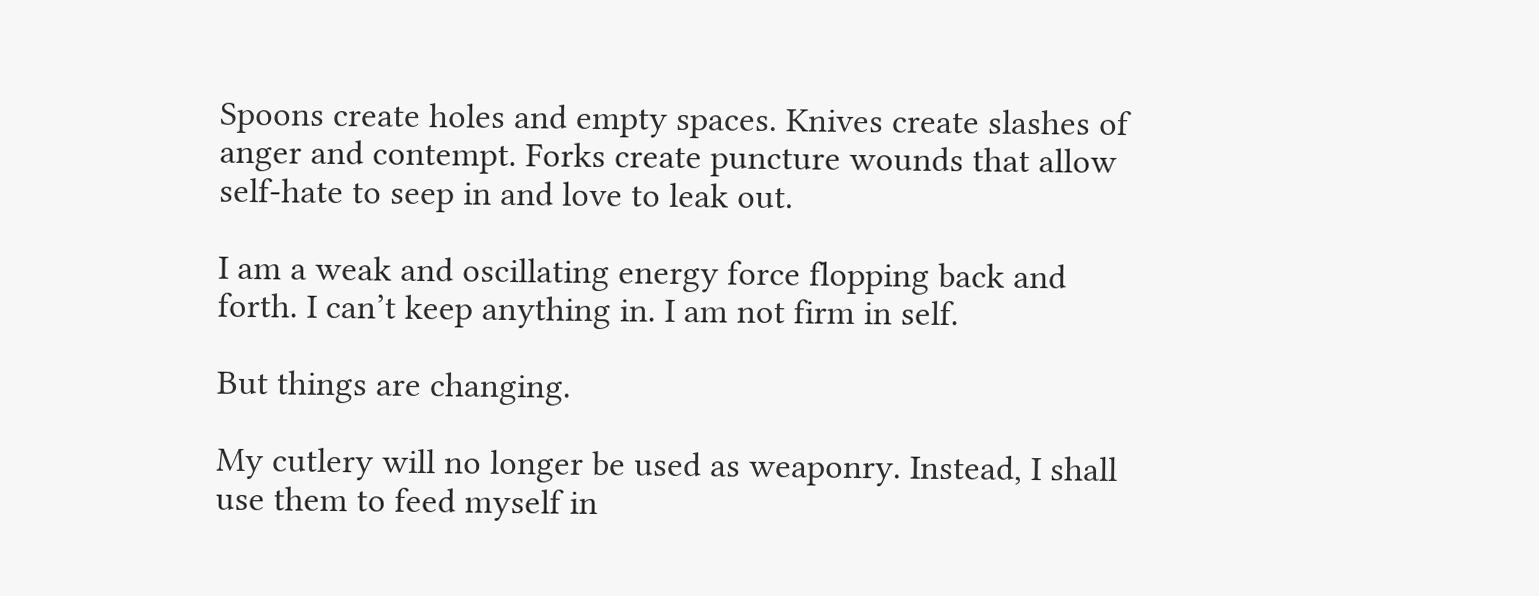Spoons create holes and empty spaces. Knives create slashes of anger and contempt. Forks create puncture wounds that allow self-hate to seep in and love to leak out.

I am a weak and oscillating energy force flopping back and forth. I can’t keep anything in. I am not firm in self.

But things are changing.

My cutlery will no longer be used as weaponry. Instead, I shall use them to feed myself in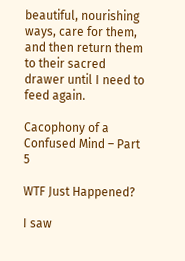beautiful, nourishing ways, care for them, and then return them to their sacred drawer until I need to feed again.

Cacophony of a Confused Mind – Part 5

WTF Just Happened?

I saw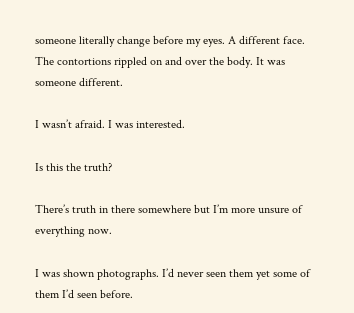someone literally change before my eyes. A different face. The contortions rippled on and over the body. It was someone different.

I wasn’t afraid. I was interested.

Is this the truth?

There’s truth in there somewhere but I’m more unsure of everything now.

I was shown photographs. I’d never seen them yet some of them I’d seen before.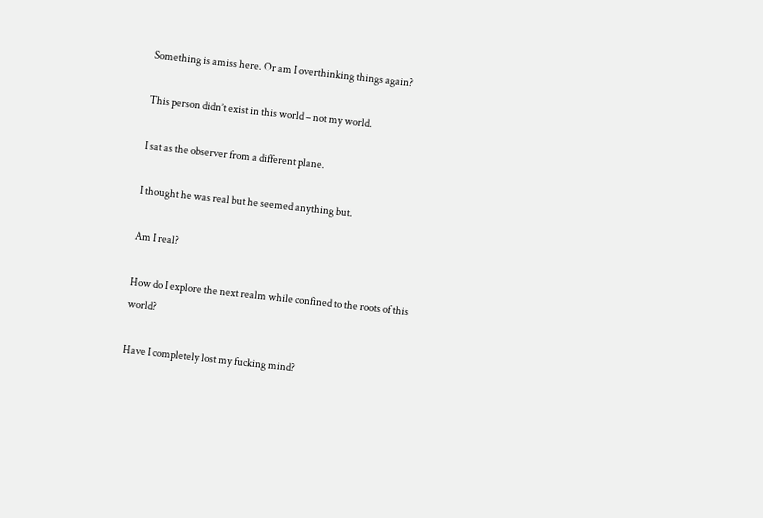Something is amiss here. Or am I overthinking things again?

This person didn’t exist in this world – not my world.

I sat as the observer from a different plane.

I thought he was real but he seemed anything but.

Am I real?

How do I explore the next realm while confined to the roots of this world?

Have I completely lost my fucking mind?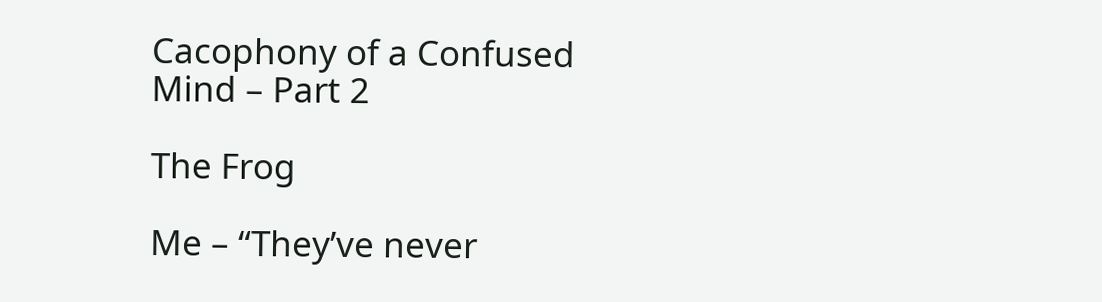Cacophony of a Confused Mind – Part 2

The Frog

Me – “They’ve never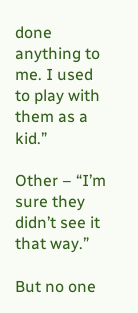done anything to me. I used to play with them as a kid.”

Other – “I’m sure they didn’t see it that way.”

But no one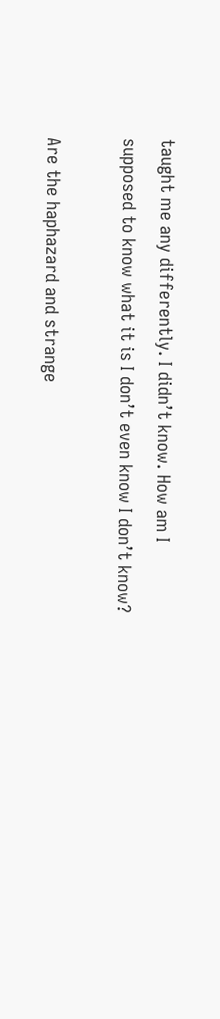taught me any differently. I didn’t know. How am I supposed to know what it is I don’t even know I don’t know?

Are the haphazard and strange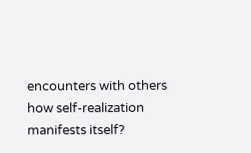encounters with others how self-realization manifests itself?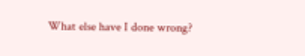What else have I done wrong?